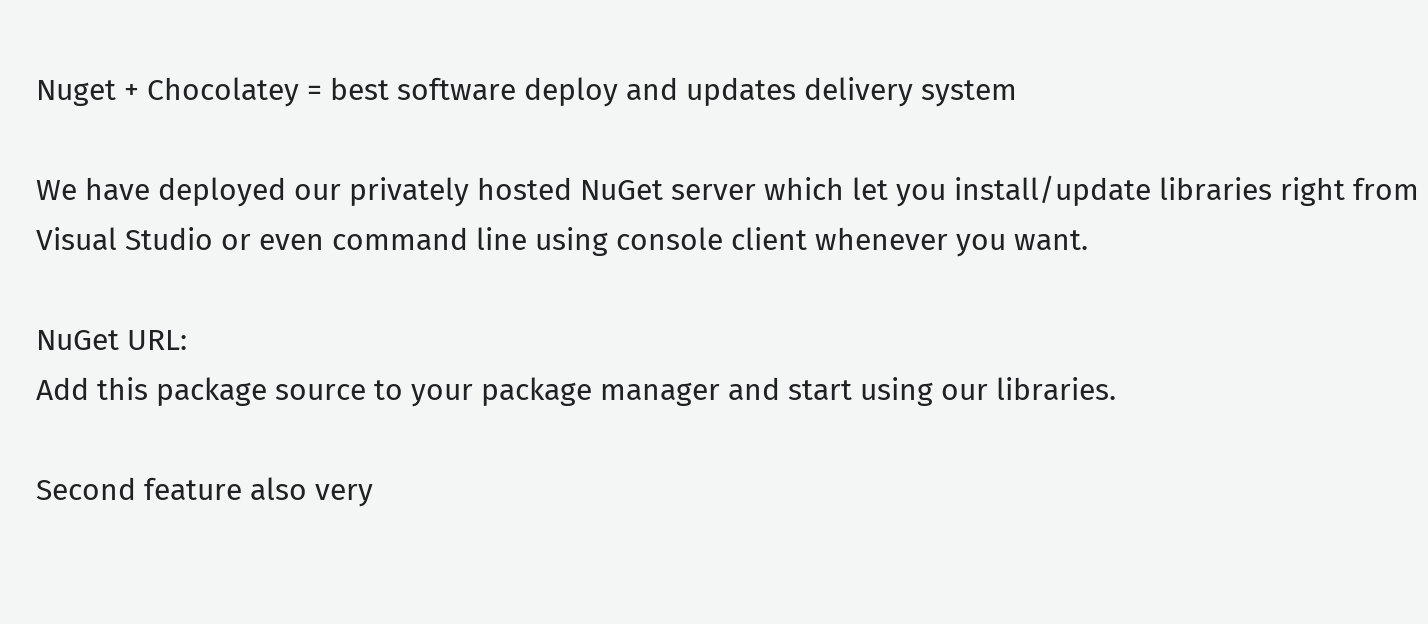Nuget + Chocolatey = best software deploy and updates delivery system

We have deployed our privately hosted NuGet server which let you install/update libraries right from Visual Studio or even command line using console client whenever you want.

NuGet URL:
Add this package source to your package manager and start using our libraries.

Second feature also very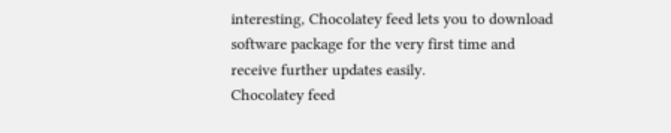interesting, Chocolatey feed lets you to download software package for the very first time and receive further updates easily.
Chocolatey feed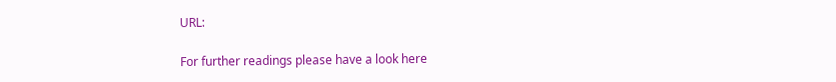URL:

For further readings please have a look here